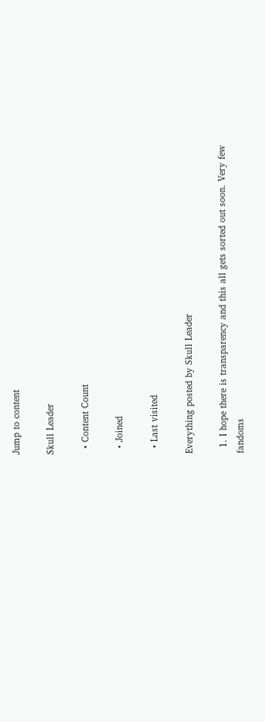Jump to content

Skull Leader

  • Content Count

  • Joined

  • Last visited

Everything posted by Skull Leader

  1. I hope there is transparency and this all gets sorted out soon. Very few fandoms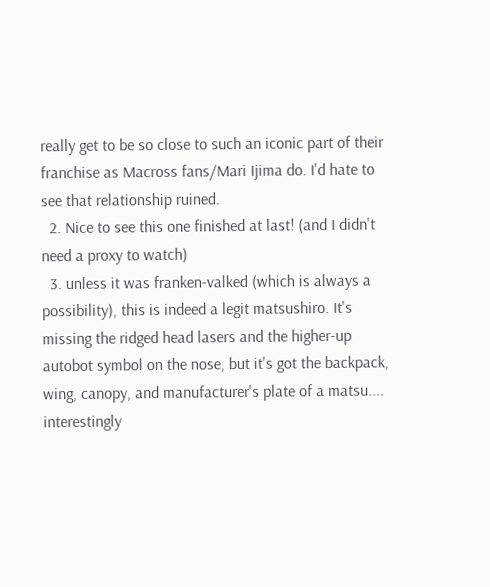really get to be so close to such an iconic part of their franchise as Macross fans/Mari Ijima do. I'd hate to see that relationship ruined.
  2. Nice to see this one finished at last! (and I didn't need a proxy to watch)
  3. unless it was franken-valked (which is always a possibility), this is indeed a legit matsushiro. It's missing the ridged head lasers and the higher-up autobot symbol on the nose, but it's got the backpack, wing, canopy, and manufacturer's plate of a matsu.... interestingly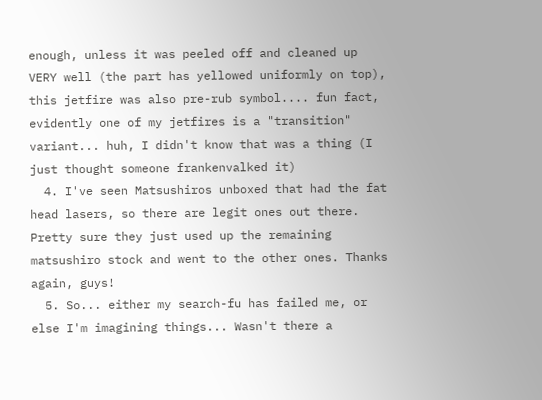enough, unless it was peeled off and cleaned up VERY well (the part has yellowed uniformly on top), this jetfire was also pre-rub symbol.... fun fact, evidently one of my jetfires is a "transition" variant... huh, I didn't know that was a thing (I just thought someone frankenvalked it)
  4. I've seen Matsushiros unboxed that had the fat head lasers, so there are legit ones out there. Pretty sure they just used up the remaining matsushiro stock and went to the other ones. Thanks again, guys!
  5. So... either my search-fu has failed me, or else I'm imagining things... Wasn't there a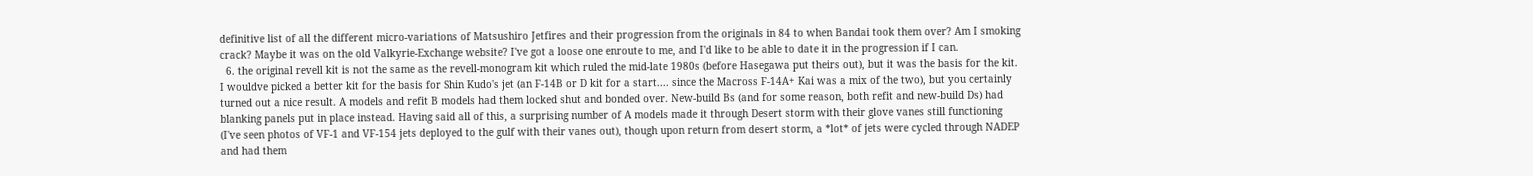definitive list of all the different micro-variations of Matsushiro Jetfires and their progression from the originals in 84 to when Bandai took them over? Am I smoking crack? Maybe it was on the old Valkyrie-Exchange website? I've got a loose one enroute to me, and I'd like to be able to date it in the progression if I can.
  6. the original revell kit is not the same as the revell-monogram kit which ruled the mid-late 1980s (before Hasegawa put theirs out), but it was the basis for the kit. I wouldve picked a better kit for the basis for Shin Kudo's jet (an F-14B or D kit for a start.... since the Macross F-14A+ Kai was a mix of the two), but you certainly turned out a nice result. A models and refit B models had them locked shut and bonded over. New-build Bs (and for some reason, both refit and new-build Ds) had blanking panels put in place instead. Having said all of this, a surprising number of A models made it through Desert storm with their glove vanes still functioning (I've seen photos of VF-1 and VF-154 jets deployed to the gulf with their vanes out), though upon return from desert storm, a *lot* of jets were cycled through NADEP and had them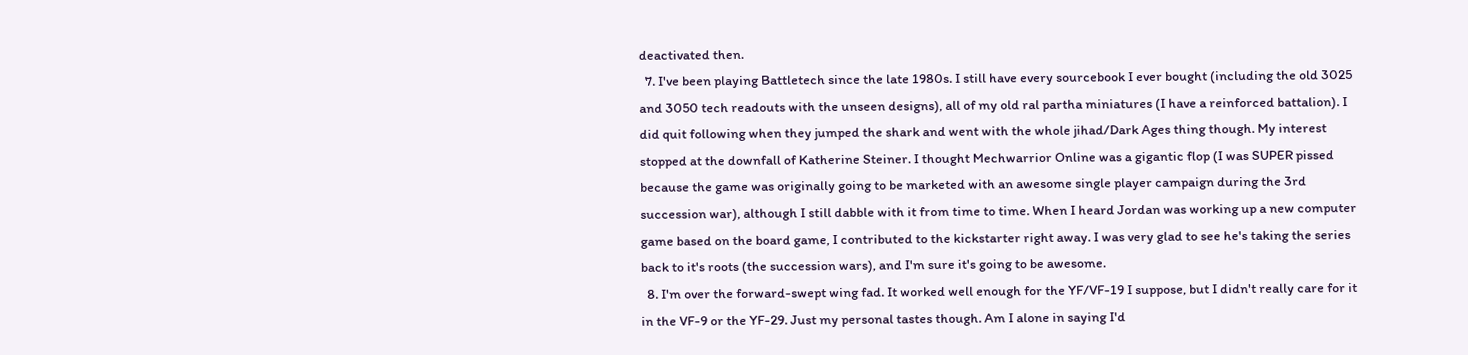deactivated then.
  7. I've been playing Battletech since the late 1980s. I still have every sourcebook I ever bought (including the old 3025 and 3050 tech readouts with the unseen designs), all of my old ral partha miniatures (I have a reinforced battalion). I did quit following when they jumped the shark and went with the whole jihad/Dark Ages thing though. My interest stopped at the downfall of Katherine Steiner. I thought Mechwarrior Online was a gigantic flop (I was SUPER pissed because the game was originally going to be marketed with an awesome single player campaign during the 3rd succession war), although I still dabble with it from time to time. When I heard Jordan was working up a new computer game based on the board game, I contributed to the kickstarter right away. I was very glad to see he's taking the series back to it's roots (the succession wars), and I'm sure it's going to be awesome.
  8. I'm over the forward-swept wing fad. It worked well enough for the YF/VF-19 I suppose, but I didn't really care for it in the VF-9 or the YF-29. Just my personal tastes though. Am I alone in saying I'd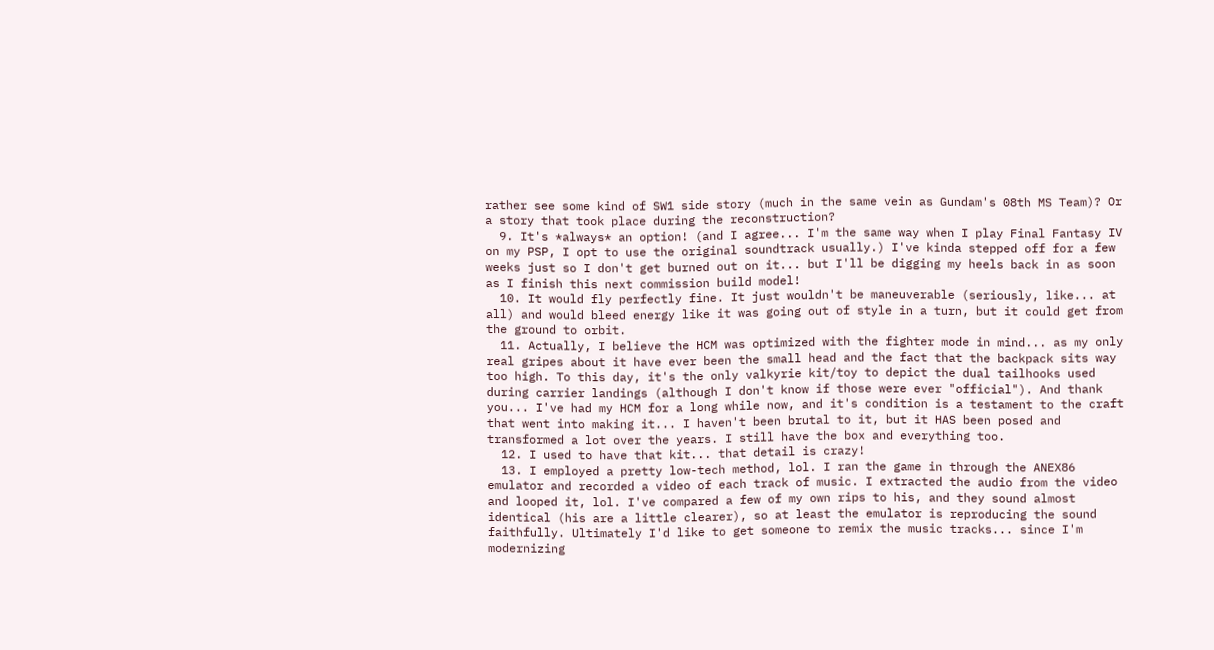rather see some kind of SW1 side story (much in the same vein as Gundam's 08th MS Team)? Or a story that took place during the reconstruction?
  9. It's *always* an option! (and I agree... I'm the same way when I play Final Fantasy IV on my PSP, I opt to use the original soundtrack usually.) I've kinda stepped off for a few weeks just so I don't get burned out on it... but I'll be digging my heels back in as soon as I finish this next commission build model!
  10. It would fly perfectly fine. It just wouldn't be maneuverable (seriously, like... at all) and would bleed energy like it was going out of style in a turn, but it could get from the ground to orbit.
  11. Actually, I believe the HCM was optimized with the fighter mode in mind... as my only real gripes about it have ever been the small head and the fact that the backpack sits way too high. To this day, it's the only valkyrie kit/toy to depict the dual tailhooks used during carrier landings (although I don't know if those were ever "official"). And thank you... I've had my HCM for a long while now, and it's condition is a testament to the craft that went into making it... I haven't been brutal to it, but it HAS been posed and transformed a lot over the years. I still have the box and everything too.
  12. I used to have that kit... that detail is crazy!
  13. I employed a pretty low-tech method, lol. I ran the game in through the ANEX86 emulator and recorded a video of each track of music. I extracted the audio from the video and looped it, lol. I've compared a few of my own rips to his, and they sound almost identical (his are a little clearer), so at least the emulator is reproducing the sound faithfully. Ultimately I'd like to get someone to remix the music tracks... since I'm modernizing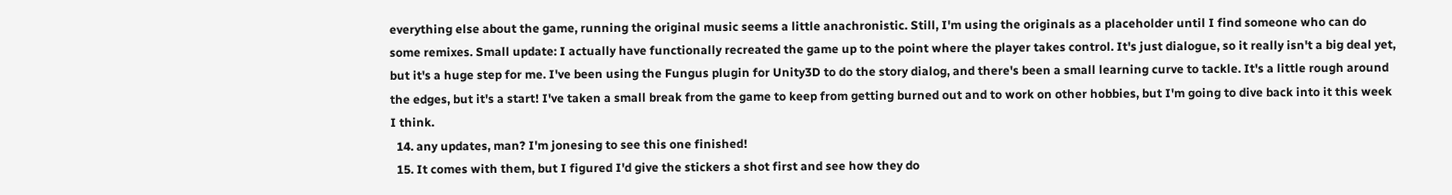everything else about the game, running the original music seems a little anachronistic. Still, I'm using the originals as a placeholder until I find someone who can do some remixes. Small update: I actually have functionally recreated the game up to the point where the player takes control. It's just dialogue, so it really isn't a big deal yet, but it's a huge step for me. I've been using the Fungus plugin for Unity3D to do the story dialog, and there's been a small learning curve to tackle. It's a little rough around the edges, but it's a start! I've taken a small break from the game to keep from getting burned out and to work on other hobbies, but I'm going to dive back into it this week I think.
  14. any updates, man? I'm jonesing to see this one finished!
  15. It comes with them, but I figured I'd give the stickers a shot first and see how they do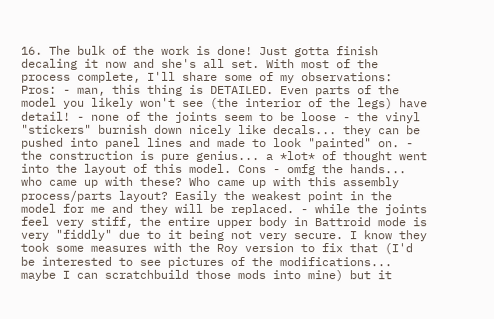16. The bulk of the work is done! Just gotta finish decaling it now and she's all set. With most of the process complete, I'll share some of my observations: Pros: - man, this thing is DETAILED. Even parts of the model you likely won't see (the interior of the legs) have detail! - none of the joints seem to be loose - the vinyl "stickers" burnish down nicely like decals... they can be pushed into panel lines and made to look "painted" on. - the construction is pure genius... a *lot* of thought went into the layout of this model. Cons - omfg the hands... who came up with these? Who came up with this assembly process/parts layout? Easily the weakest point in the model for me and they will be replaced. - while the joints feel very stiff, the entire upper body in Battroid mode is very "fiddly" due to it being not very secure. I know they took some measures with the Roy version to fix that (I'd be interested to see pictures of the modifications... maybe I can scratchbuild those mods into mine) but it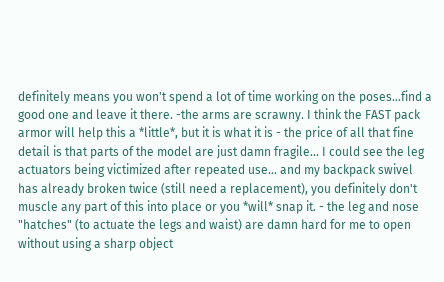definitely means you won't spend a lot of time working on the poses...find a good one and leave it there. -the arms are scrawny. I think the FAST pack armor will help this a *little*, but it is what it is - the price of all that fine detail is that parts of the model are just damn fragile... I could see the leg actuators being victimized after repeated use... and my backpack swivel has already broken twice (still need a replacement), you definitely don't muscle any part of this into place or you *will* snap it. - the leg and nose "hatches" (to actuate the legs and waist) are damn hard for me to open without using a sharp object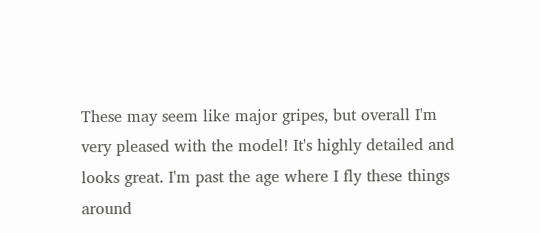These may seem like major gripes, but overall I'm very pleased with the model! It's highly detailed and looks great. I'm past the age where I fly these things around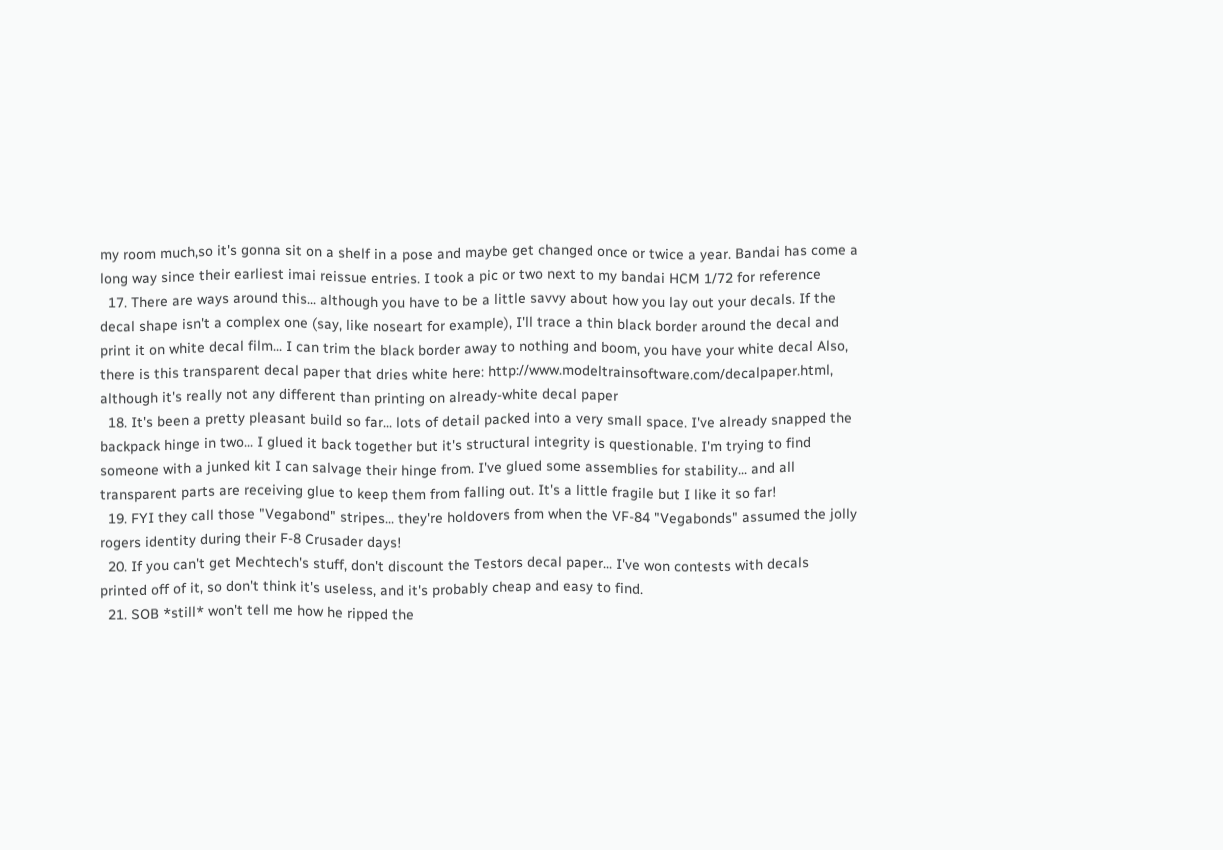my room much,so it's gonna sit on a shelf in a pose and maybe get changed once or twice a year. Bandai has come a long way since their earliest imai reissue entries. I took a pic or two next to my bandai HCM 1/72 for reference
  17. There are ways around this... although you have to be a little savvy about how you lay out your decals. If the decal shape isn't a complex one (say, like noseart for example), I'll trace a thin black border around the decal and print it on white decal film... I can trim the black border away to nothing and boom, you have your white decal Also, there is this transparent decal paper that dries white here: http://www.modeltrainsoftware.com/decalpaper.html, although it's really not any different than printing on already-white decal paper
  18. It's been a pretty pleasant build so far... lots of detail packed into a very small space. I've already snapped the backpack hinge in two... I glued it back together but it's structural integrity is questionable. I'm trying to find someone with a junked kit I can salvage their hinge from. I've glued some assemblies for stability... and all transparent parts are receiving glue to keep them from falling out. It's a little fragile but I like it so far!
  19. FYI they call those "Vegabond" stripes... they're holdovers from when the VF-84 "Vegabonds" assumed the jolly rogers identity during their F-8 Crusader days!
  20. If you can't get Mechtech's stuff, don't discount the Testors decal paper... I've won contests with decals printed off of it, so don't think it's useless, and it's probably cheap and easy to find.
  21. SOB *still* won't tell me how he ripped the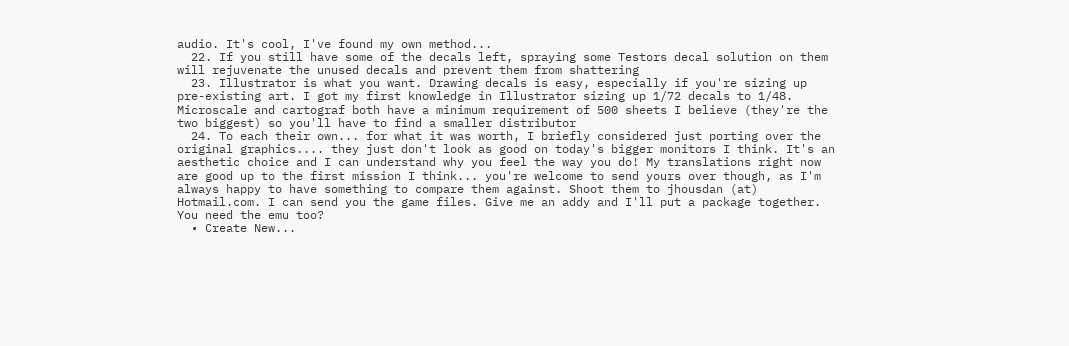audio. It's cool, I've found my own method...
  22. If you still have some of the decals left, spraying some Testors decal solution on them will rejuvenate the unused decals and prevent them from shattering
  23. Illustrator is what you want. Drawing decals is easy, especially if you're sizing up pre-existing art. I got my first knowledge in Illustrator sizing up 1/72 decals to 1/48. Microscale and cartograf both have a minimum requirement of 500 sheets I believe (they're the two biggest) so you'll have to find a smaller distributor
  24. To each their own... for what it was worth, I briefly considered just porting over the original graphics.... they just don't look as good on today's bigger monitors I think. It's an aesthetic choice and I can understand why you feel the way you do! My translations right now are good up to the first mission I think... you're welcome to send yours over though, as I'm always happy to have something to compare them against. Shoot them to jhousdan (at) Hotmail.com. I can send you the game files. Give me an addy and I'll put a package together. You need the emu too?
  • Create New...